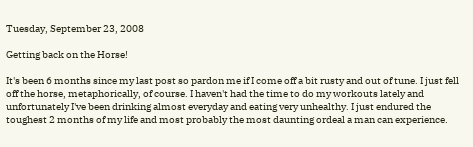Tuesday, September 23, 2008

Getting back on the Horse!

It's been 6 months since my last post so pardon me if I come off a bit rusty and out of tune. I just fell off the horse, metaphorically, of course. I haven't had the time to do my workouts lately and unfortunately I've been drinking almost everyday and eating very unhealthy. I just endured the toughest 2 months of my life and most probably the most daunting ordeal a man can experience.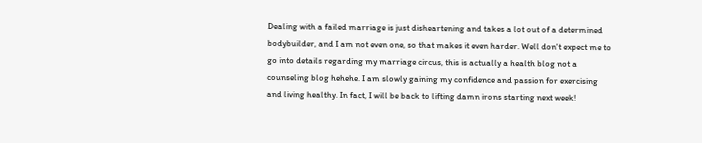Dealing with a failed marriage is just disheartening and takes a lot out of a determined bodybuilder, and I am not even one, so that makes it even harder. Well don't expect me to go into details regarding my marriage circus, this is actually a health blog not a counseling blog hehehe. I am slowly gaining my confidence and passion for exercising and living healthy. In fact, I will be back to lifting damn irons starting next week!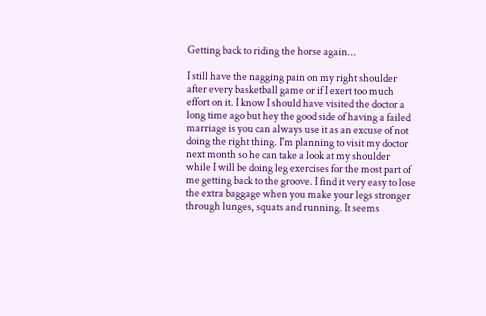Getting back to riding the horse again...

I still have the nagging pain on my right shoulder after every basketball game or if I exert too much effort on it. I know I should have visited the doctor a long time ago but hey the good side of having a failed marriage is you can always use it as an excuse of not doing the right thing. I'm planning to visit my doctor next month so he can take a look at my shoulder while I will be doing leg exercises for the most part of me getting back to the groove. I find it very easy to lose the extra baggage when you make your legs stronger through lunges, squats and running. It seems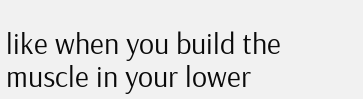like when you build the muscle in your lower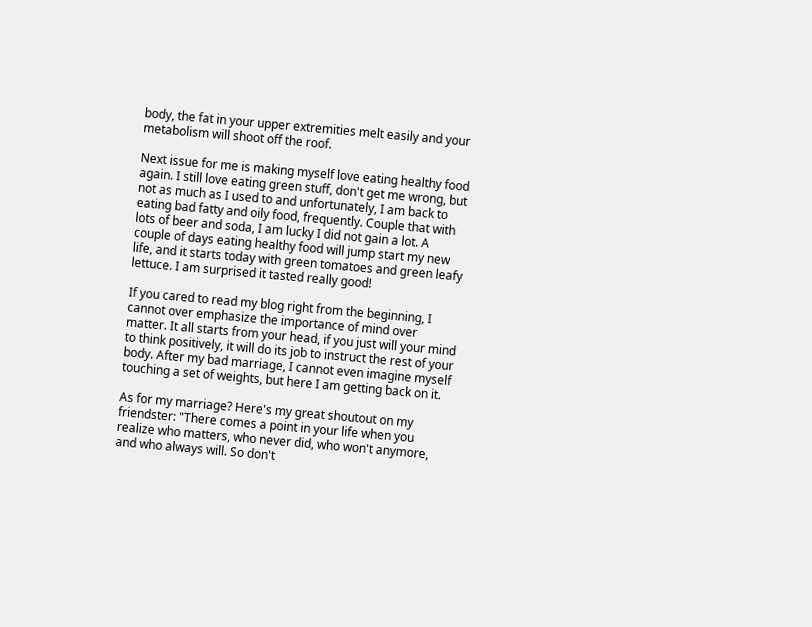body, the fat in your upper extremities melt easily and your metabolism will shoot off the roof.

Next issue for me is making myself love eating healthy food again. I still love eating green stuff, don't get me wrong, but not as much as I used to and unfortunately, I am back to eating bad fatty and oily food, frequently. Couple that with lots of beer and soda, I am lucky I did not gain a lot. A couple of days eating healthy food will jump start my new life, and it starts today with green tomatoes and green leafy lettuce. I am surprised it tasted really good!

If you cared to read my blog right from the beginning, I cannot over emphasize the importance of mind over matter. It all starts from your head, if you just will your mind to think positively, it will do its job to instruct the rest of your body. After my bad marriage, I cannot even imagine myself touching a set of weights, but here I am getting back on it.

As for my marriage? Here's my great shoutout on my friendster: "There comes a point in your life when you realize who matters, who never did, who won't anymore, and who always will. So don't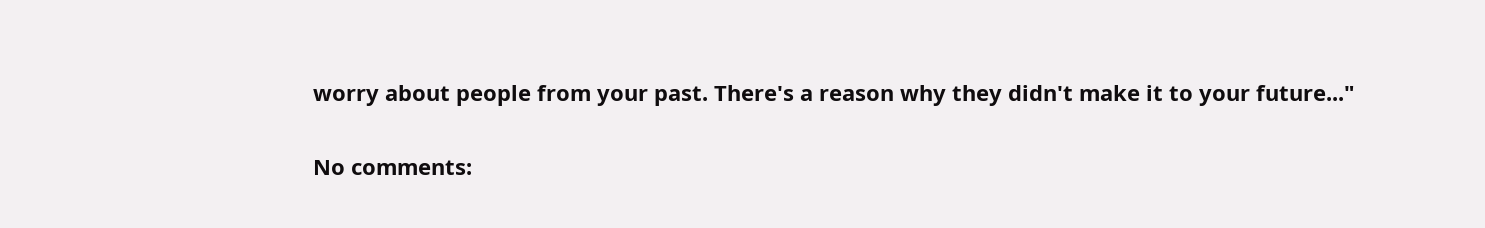worry about people from your past. There's a reason why they didn't make it to your future..."

No comments: